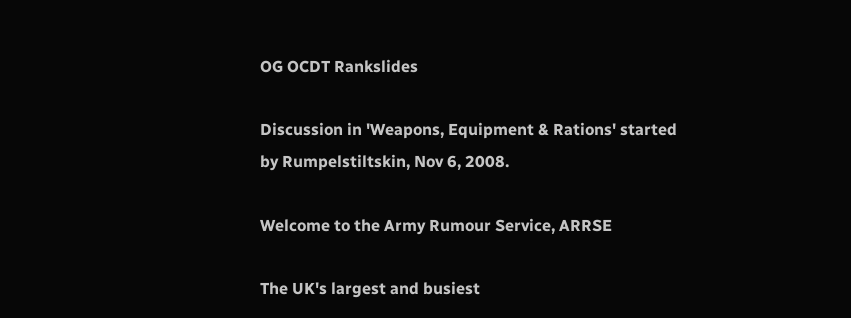OG OCDT Rankslides

Discussion in 'Weapons, Equipment & Rations' started by Rumpelstiltskin, Nov 6, 2008.

Welcome to the Army Rumour Service, ARRSE

The UK's largest and busiest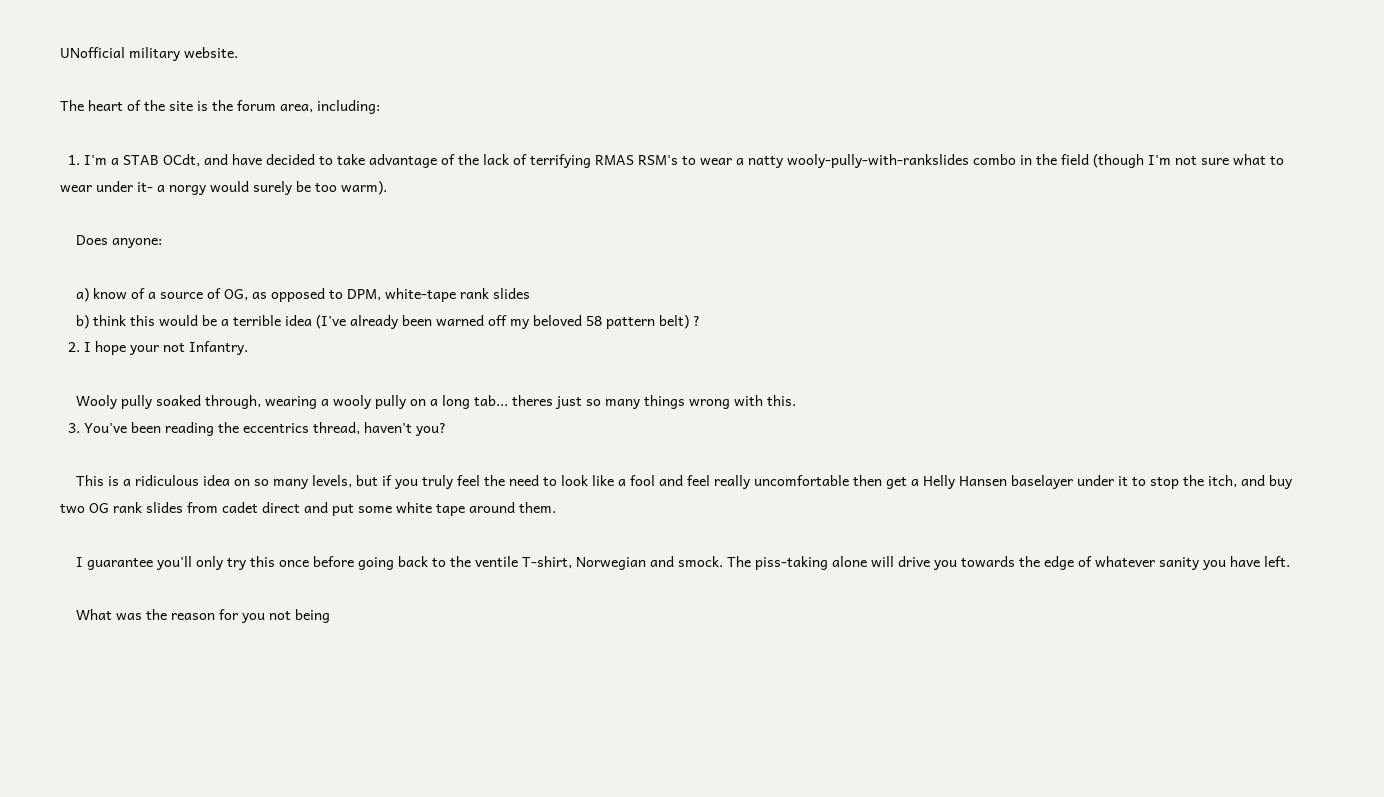UNofficial military website.

The heart of the site is the forum area, including:

  1. I'm a STAB OCdt, and have decided to take advantage of the lack of terrifying RMAS RSM's to wear a natty wooly-pully-with-rankslides combo in the field (though I'm not sure what to wear under it- a norgy would surely be too warm).

    Does anyone:

    a) know of a source of OG, as opposed to DPM, white-tape rank slides
    b) think this would be a terrible idea (I've already been warned off my beloved 58 pattern belt) ?
  2. I hope your not Infantry.

    Wooly pully soaked through, wearing a wooly pully on a long tab... theres just so many things wrong with this.
  3. You've been reading the eccentrics thread, haven't you?

    This is a ridiculous idea on so many levels, but if you truly feel the need to look like a fool and feel really uncomfortable then get a Helly Hansen baselayer under it to stop the itch, and buy two OG rank slides from cadet direct and put some white tape around them.

    I guarantee you'll only try this once before going back to the ventile T-shirt, Norwegian and smock. The piss-taking alone will drive you towards the edge of whatever sanity you have left.

    What was the reason for you not being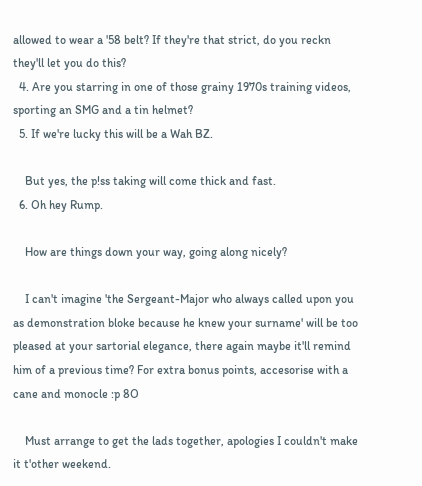allowed to wear a '58 belt? If they're that strict, do you reckn they'll let you do this?
  4. Are you starring in one of those grainy 1970s training videos, sporting an SMG and a tin helmet?
  5. If we're lucky this will be a Wah BZ.

    But yes, the p!ss taking will come thick and fast.
  6. Oh hey Rump.

    How are things down your way, going along nicely?

    I can't imagine 'the Sergeant-Major who always called upon you as demonstration bloke because he knew your surname' will be too pleased at your sartorial elegance, there again maybe it'll remind him of a previous time? For extra bonus points, accesorise with a cane and monocle :p 8O

    Must arrange to get the lads together, apologies I couldn't make it t'other weekend.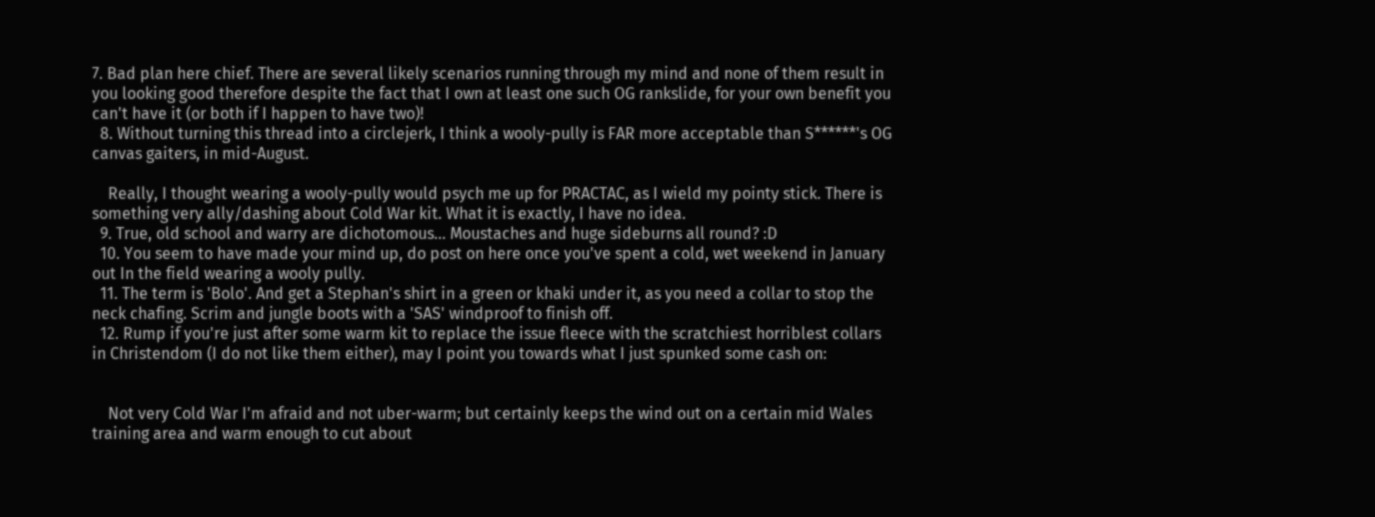7. Bad plan here chief. There are several likely scenarios running through my mind and none of them result in you looking good therefore despite the fact that I own at least one such OG rankslide, for your own benefit you can't have it (or both if I happen to have two)!
  8. Without turning this thread into a circlejerk, I think a wooly-pully is FAR more acceptable than S******'s OG canvas gaiters, in mid-August.

    Really, I thought wearing a wooly-pully would psych me up for PRACTAC, as I wield my pointy stick. There is something very ally/dashing about Cold War kit. What it is exactly, I have no idea.
  9. True, old school and warry are dichotomous... Moustaches and huge sideburns all round? :D
  10. You seem to have made your mind up, do post on here once you've spent a cold, wet weekend in January out In the field wearing a wooly pully.
  11. The term is 'Bolo'. And get a Stephan's shirt in a green or khaki under it, as you need a collar to stop the neck chafing. Scrim and jungle boots with a 'SAS' windproof to finish off.
  12. Rump if you're just after some warm kit to replace the issue fleece with the scratchiest horriblest collars in Christendom (I do not like them either), may I point you towards what I just spunked some cash on:


    Not very Cold War I'm afraid and not uber-warm; but certainly keeps the wind out on a certain mid Wales training area and warm enough to cut about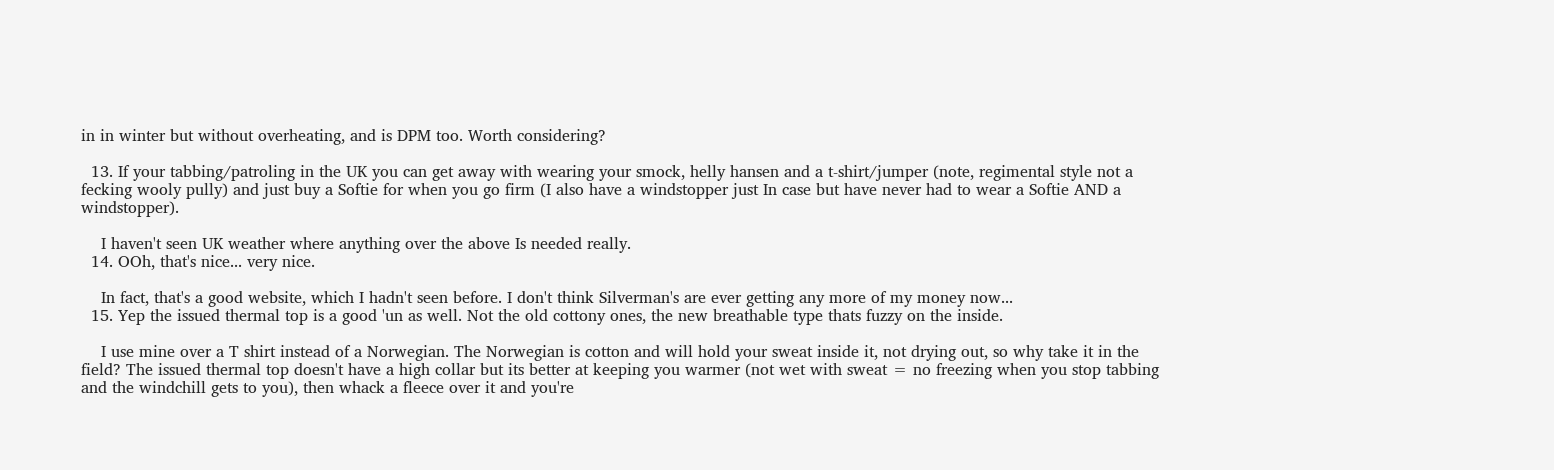in in winter but without overheating, and is DPM too. Worth considering?

  13. If your tabbing/patroling in the UK you can get away with wearing your smock, helly hansen and a t-shirt/jumper (note, regimental style not a fecking wooly pully) and just buy a Softie for when you go firm (I also have a windstopper just In case but have never had to wear a Softie AND a windstopper).

    I haven't seen UK weather where anything over the above Is needed really.
  14. OOh, that's nice... very nice.

    In fact, that's a good website, which I hadn't seen before. I don't think Silverman's are ever getting any more of my money now...
  15. Yep the issued thermal top is a good 'un as well. Not the old cottony ones, the new breathable type thats fuzzy on the inside.

    I use mine over a T shirt instead of a Norwegian. The Norwegian is cotton and will hold your sweat inside it, not drying out, so why take it in the field? The issued thermal top doesn't have a high collar but its better at keeping you warmer (not wet with sweat = no freezing when you stop tabbing and the windchill gets to you), then whack a fleece over it and you're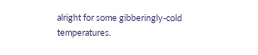alright for some gibberingly-cold temperatures.